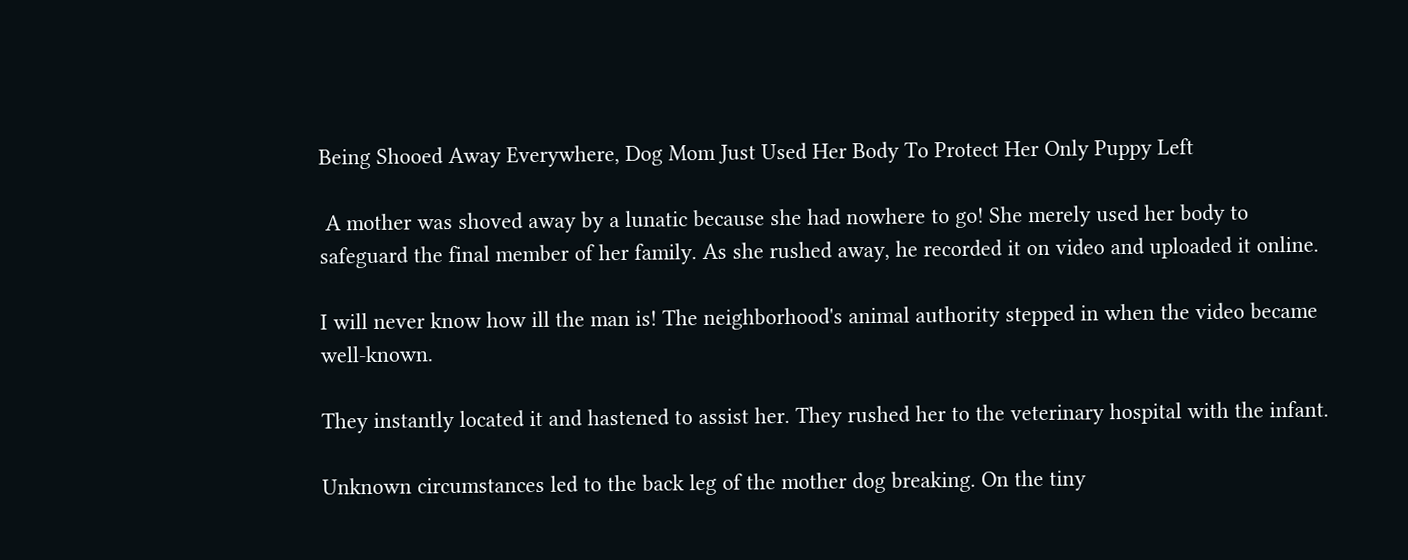Being Shooed Away Everywhere, Dog Mom Just Used Her Body To Protect Her Only Puppy Left

 A mother was shoved away by a lunatic because she had nowhere to go! She merely used her body to safeguard the final member of her family. As she rushed away, he recorded it on video and uploaded it online.

I will never know how ill the man is! The neighborhood's animal authority stepped in when the video became well-known.

They instantly located it and hastened to assist her. They rushed her to the veterinary hospital with the infant.

Unknown circumstances led to the back leg of the mother dog breaking. On the tiny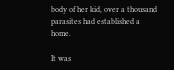body of her kid, over a thousand parasites had established a home.

It was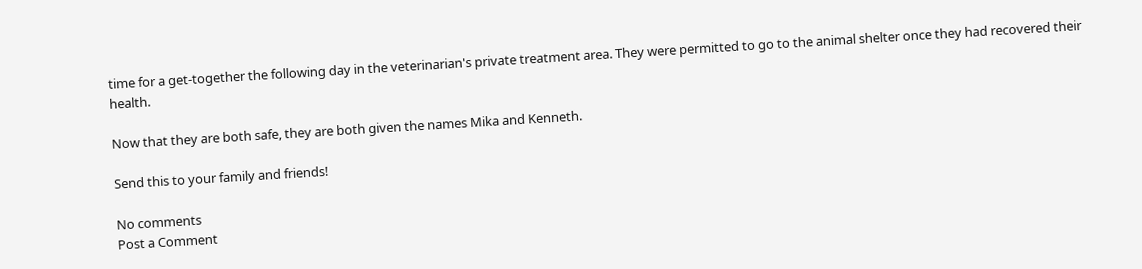time for a get-together the following day in the veterinarian's private treatment area. They were permitted to go to the animal shelter once they had recovered their health.

Now that they are both safe, they are both given the names Mika and Kenneth.

Send this to your family and friends!

No comments
Post a Comment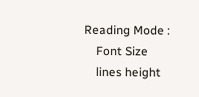Reading Mode :
    Font Size
    lines height